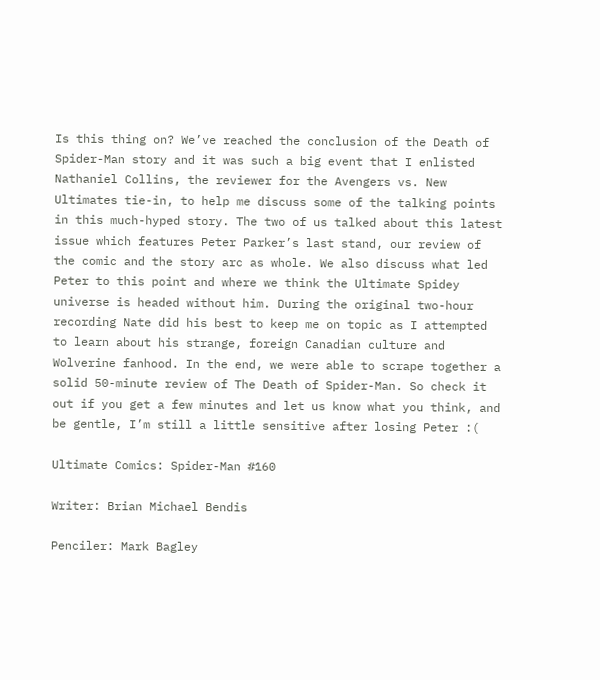Is this thing on? We’ve reached the conclusion of the Death of Spider-Man story and it was such a big event that I enlisted Nathaniel Collins, the reviewer for the Avengers vs. New Ultimates tie-in, to help me discuss some of the talking points in this much-hyped story. The two of us talked about this latest issue which features Peter Parker’s last stand, our review of the comic and the story arc as whole. We also discuss what led Peter to this point and where we think the Ultimate Spidey universe is headed without him. During the original two-hour recording Nate did his best to keep me on topic as I attempted to learn about his strange, foreign Canadian culture and Wolverine fanhood. In the end, we were able to scrape together a solid 50-minute review of The Death of Spider-Man. So check it out if you get a few minutes and let us know what you think, and be gentle, I’m still a little sensitive after losing Peter :(

Ultimate Comics: Spider-Man #160

Writer: Brian Michael Bendis

Penciler: Mark Bagley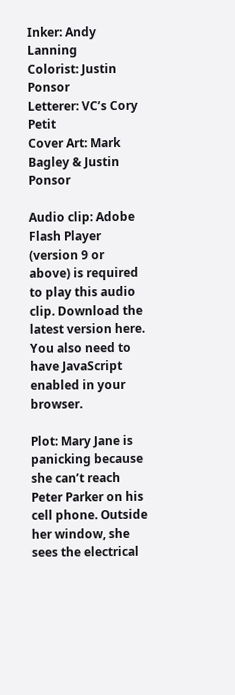Inker: Andy Lanning
Colorist: Justin Ponsor
Letterer: VC’s Cory Petit
Cover Art: Mark Bagley & Justin Ponsor

Audio clip: Adobe Flash Player (version 9 or above) is required to play this audio clip. Download the latest version here. You also need to have JavaScript enabled in your browser.

Plot: Mary Jane is panicking because she can’t reach Peter Parker on his cell phone. Outside her window, she sees the electrical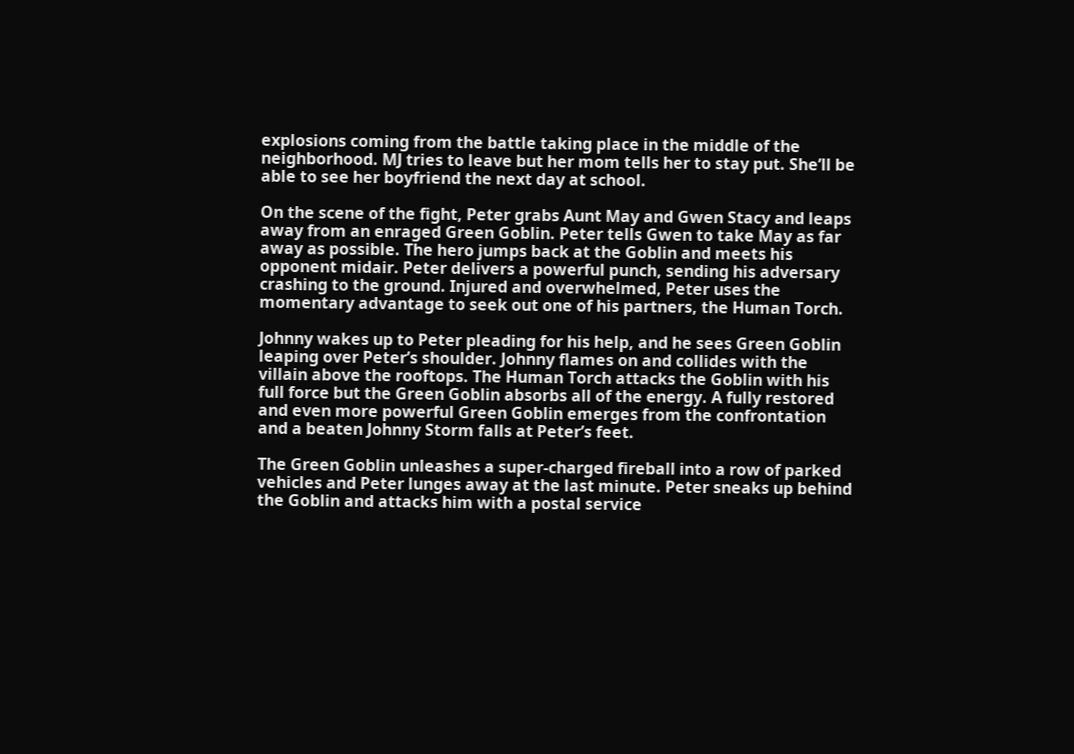explosions coming from the battle taking place in the middle of the neighborhood. MJ tries to leave but her mom tells her to stay put. She’ll be able to see her boyfriend the next day at school.

On the scene of the fight, Peter grabs Aunt May and Gwen Stacy and leaps away from an enraged Green Goblin. Peter tells Gwen to take May as far away as possible. The hero jumps back at the Goblin and meets his opponent midair. Peter delivers a powerful punch, sending his adversary crashing to the ground. Injured and overwhelmed, Peter uses the momentary advantage to seek out one of his partners, the Human Torch.

Johnny wakes up to Peter pleading for his help, and he sees Green Goblin leaping over Peter’s shoulder. Johnny flames on and collides with the villain above the rooftops. The Human Torch attacks the Goblin with his full force but the Green Goblin absorbs all of the energy. A fully restored and even more powerful Green Goblin emerges from the confrontation and a beaten Johnny Storm falls at Peter’s feet.

The Green Goblin unleashes a super-charged fireball into a row of parked vehicles and Peter lunges away at the last minute. Peter sneaks up behind the Goblin and attacks him with a postal service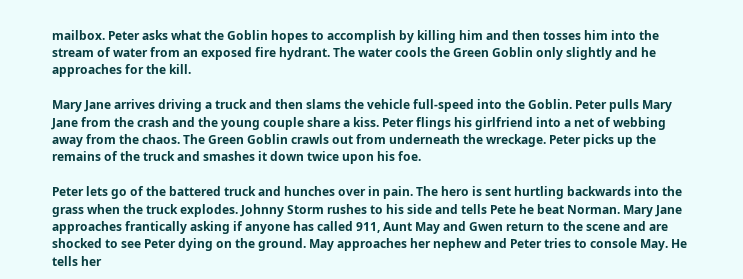mailbox. Peter asks what the Goblin hopes to accomplish by killing him and then tosses him into the stream of water from an exposed fire hydrant. The water cools the Green Goblin only slightly and he approaches for the kill.

Mary Jane arrives driving a truck and then slams the vehicle full-speed into the Goblin. Peter pulls Mary Jane from the crash and the young couple share a kiss. Peter flings his girlfriend into a net of webbing away from the chaos. The Green Goblin crawls out from underneath the wreckage. Peter picks up the remains of the truck and smashes it down twice upon his foe.

Peter lets go of the battered truck and hunches over in pain. The hero is sent hurtling backwards into the grass when the truck explodes. Johnny Storm rushes to his side and tells Pete he beat Norman. Mary Jane approaches frantically asking if anyone has called 911, Aunt May and Gwen return to the scene and are shocked to see Peter dying on the ground. May approaches her nephew and Peter tries to console May. He tells her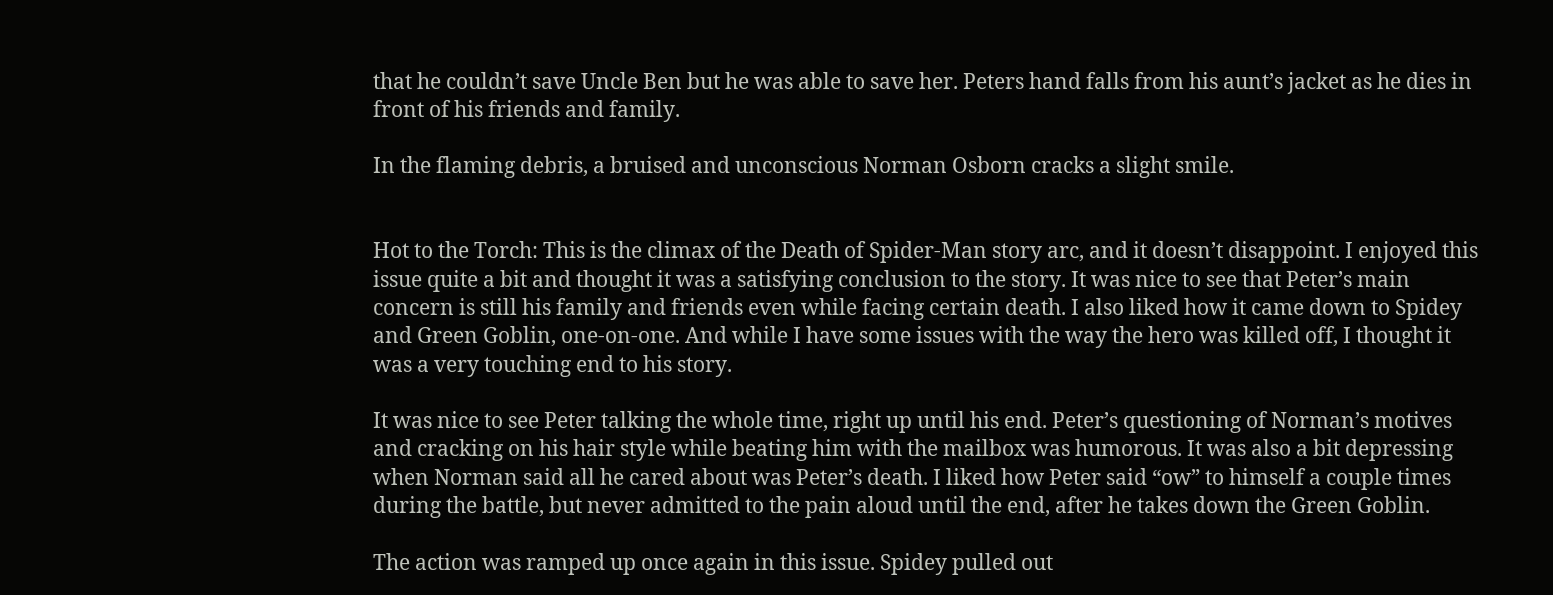that he couldn’t save Uncle Ben but he was able to save her. Peters hand falls from his aunt’s jacket as he dies in front of his friends and family.

In the flaming debris, a bruised and unconscious Norman Osborn cracks a slight smile.


Hot to the Torch: This is the climax of the Death of Spider-Man story arc, and it doesn’t disappoint. I enjoyed this issue quite a bit and thought it was a satisfying conclusion to the story. It was nice to see that Peter’s main concern is still his family and friends even while facing certain death. I also liked how it came down to Spidey and Green Goblin, one-on-one. And while I have some issues with the way the hero was killed off, I thought it was a very touching end to his story.

It was nice to see Peter talking the whole time, right up until his end. Peter’s questioning of Norman’s motives and cracking on his hair style while beating him with the mailbox was humorous. It was also a bit depressing when Norman said all he cared about was Peter’s death. I liked how Peter said “ow” to himself a couple times during the battle, but never admitted to the pain aloud until the end, after he takes down the Green Goblin.

The action was ramped up once again in this issue. Spidey pulled out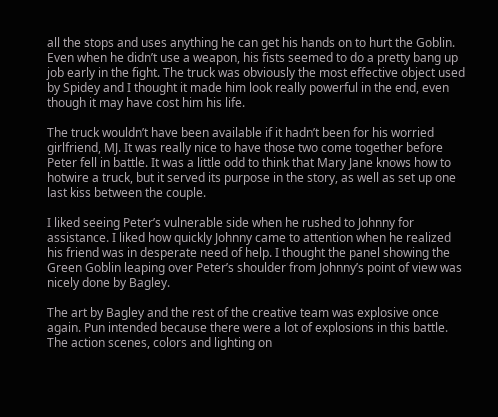all the stops and uses anything he can get his hands on to hurt the Goblin. Even when he didn’t use a weapon, his fists seemed to do a pretty bang up job early in the fight. The truck was obviously the most effective object used by Spidey and I thought it made him look really powerful in the end, even though it may have cost him his life.

The truck wouldn’t have been available if it hadn’t been for his worried girlfriend, MJ. It was really nice to have those two come together before Peter fell in battle. It was a little odd to think that Mary Jane knows how to hotwire a truck, but it served its purpose in the story, as well as set up one last kiss between the couple.

I liked seeing Peter’s vulnerable side when he rushed to Johnny for assistance. I liked how quickly Johnny came to attention when he realized his friend was in desperate need of help. I thought the panel showing the Green Goblin leaping over Peter’s shoulder from Johnny’s point of view was nicely done by Bagley.

The art by Bagley and the rest of the creative team was explosive once again. Pun intended because there were a lot of explosions in this battle. The action scenes, colors and lighting on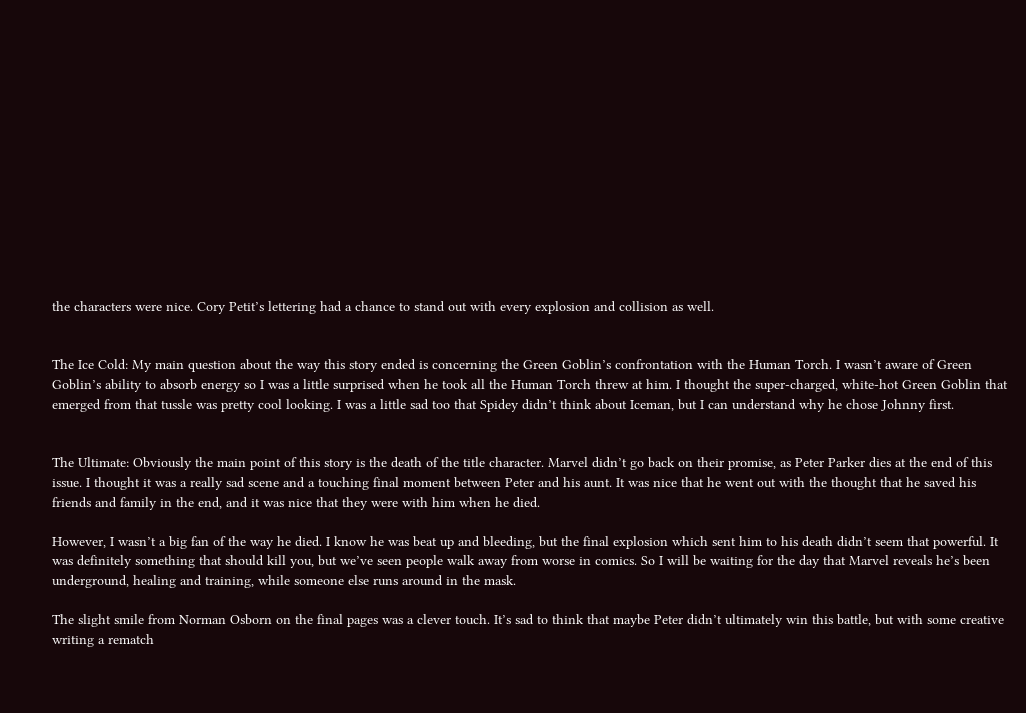the characters were nice. Cory Petit’s lettering had a chance to stand out with every explosion and collision as well.


The Ice Cold: My main question about the way this story ended is concerning the Green Goblin’s confrontation with the Human Torch. I wasn’t aware of Green Goblin’s ability to absorb energy so I was a little surprised when he took all the Human Torch threw at him. I thought the super-charged, white-hot Green Goblin that emerged from that tussle was pretty cool looking. I was a little sad too that Spidey didn’t think about Iceman, but I can understand why he chose Johnny first.


The Ultimate: Obviously the main point of this story is the death of the title character. Marvel didn’t go back on their promise, as Peter Parker dies at the end of this issue. I thought it was a really sad scene and a touching final moment between Peter and his aunt. It was nice that he went out with the thought that he saved his friends and family in the end, and it was nice that they were with him when he died.

However, I wasn’t a big fan of the way he died. I know he was beat up and bleeding, but the final explosion which sent him to his death didn’t seem that powerful. It was definitely something that should kill you, but we’ve seen people walk away from worse in comics. So I will be waiting for the day that Marvel reveals he’s been underground, healing and training, while someone else runs around in the mask.

The slight smile from Norman Osborn on the final pages was a clever touch. It’s sad to think that maybe Peter didn’t ultimately win this battle, but with some creative writing a rematch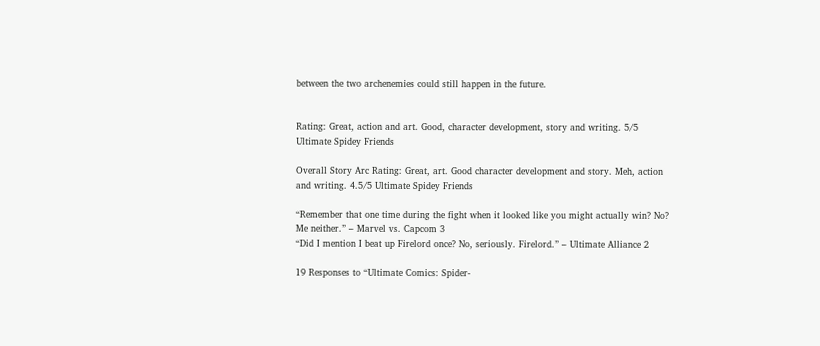between the two archenemies could still happen in the future.


Rating: Great, action and art. Good, character development, story and writing. 5/5 Ultimate Spidey Friends

Overall Story Arc Rating: Great, art. Good character development and story. Meh, action and writing. 4.5/5 Ultimate Spidey Friends

“Remember that one time during the fight when it looked like you might actually win? No? Me neither.” – Marvel vs. Capcom 3
“Did I mention I beat up Firelord once? No, seriously. Firelord.” – Ultimate Alliance 2

19 Responses to “Ultimate Comics: Spider-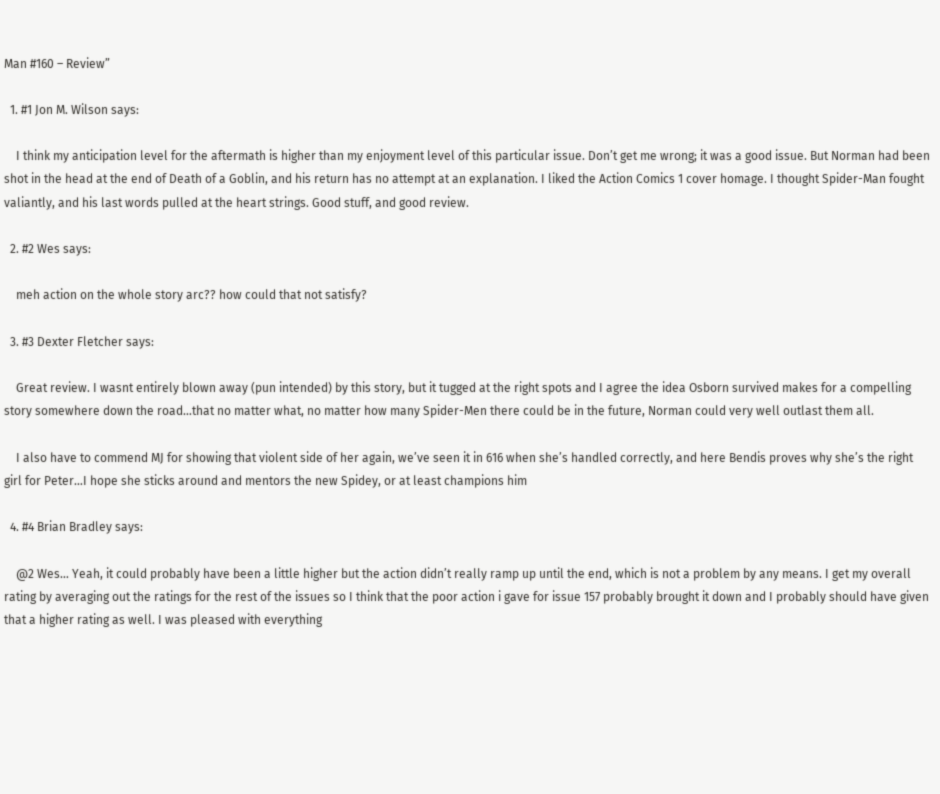Man #160 – Review”

  1. #1 Jon M. Wilson says:

    I think my anticipation level for the aftermath is higher than my enjoyment level of this particular issue. Don’t get me wrong; it was a good issue. But Norman had been shot in the head at the end of Death of a Goblin, and his return has no attempt at an explanation. I liked the Action Comics 1 cover homage. I thought Spider-Man fought valiantly, and his last words pulled at the heart strings. Good stuff, and good review.

  2. #2 Wes says:

    meh action on the whole story arc?? how could that not satisfy?

  3. #3 Dexter Fletcher says:

    Great review. I wasnt entirely blown away (pun intended) by this story, but it tugged at the right spots and I agree the idea Osborn survived makes for a compelling story somewhere down the road…that no matter what, no matter how many Spider-Men there could be in the future, Norman could very well outlast them all.

    I also have to commend MJ for showing that violent side of her again, we’ve seen it in 616 when she’s handled correctly, and here Bendis proves why she’s the right girl for Peter…I hope she sticks around and mentors the new Spidey, or at least champions him

  4. #4 Brian Bradley says:

    @2 Wes… Yeah, it could probably have been a little higher but the action didn’t really ramp up until the end, which is not a problem by any means. I get my overall rating by averaging out the ratings for the rest of the issues so I think that the poor action i gave for issue 157 probably brought it down and I probably should have given that a higher rating as well. I was pleased with everything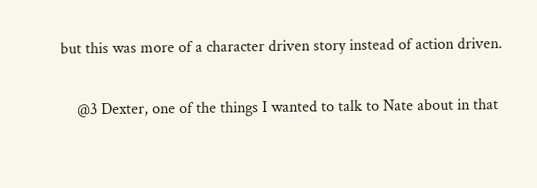but this was more of a character driven story instead of action driven.

    @3 Dexter, one of the things I wanted to talk to Nate about in that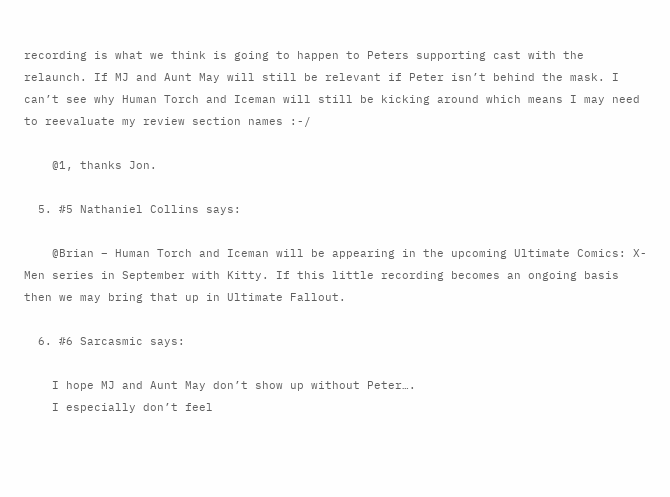recording is what we think is going to happen to Peters supporting cast with the relaunch. If MJ and Aunt May will still be relevant if Peter isn’t behind the mask. I can’t see why Human Torch and Iceman will still be kicking around which means I may need to reevaluate my review section names :-/

    @1, thanks Jon.

  5. #5 Nathaniel Collins says:

    @Brian – Human Torch and Iceman will be appearing in the upcoming Ultimate Comics: X-Men series in September with Kitty. If this little recording becomes an ongoing basis then we may bring that up in Ultimate Fallout.

  6. #6 Sarcasmic says:

    I hope MJ and Aunt May don’t show up without Peter….
    I especially don’t feel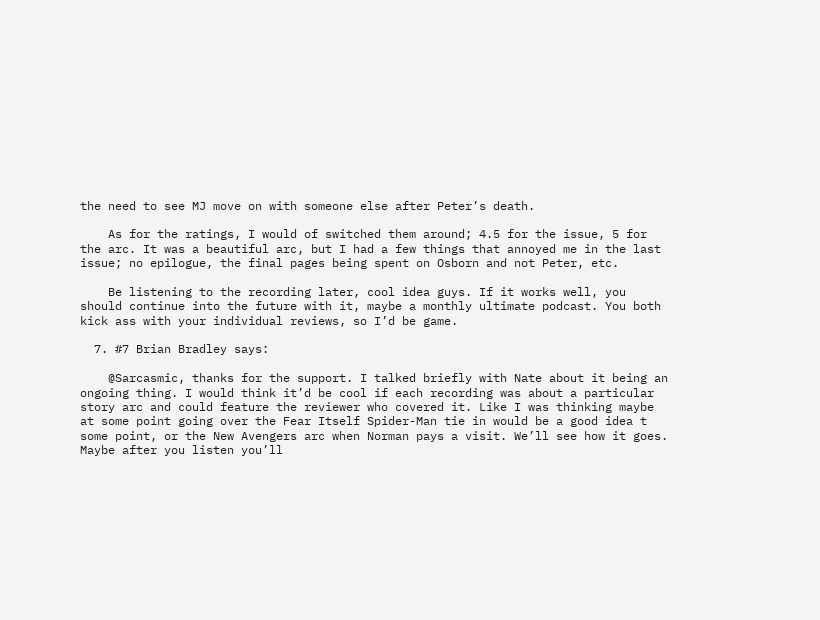the need to see MJ move on with someone else after Peter’s death.

    As for the ratings, I would of switched them around; 4.5 for the issue, 5 for the arc. It was a beautiful arc, but I had a few things that annoyed me in the last issue; no epilogue, the final pages being spent on Osborn and not Peter, etc.

    Be listening to the recording later, cool idea guys. If it works well, you should continue into the future with it, maybe a monthly ultimate podcast. You both kick ass with your individual reviews, so I’d be game.

  7. #7 Brian Bradley says:

    @Sarcasmic, thanks for the support. I talked briefly with Nate about it being an ongoing thing. I would think it’d be cool if each recording was about a particular story arc and could feature the reviewer who covered it. Like I was thinking maybe at some point going over the Fear Itself Spider-Man tie in would be a good idea t some point, or the New Avengers arc when Norman pays a visit. We’ll see how it goes. Maybe after you listen you’ll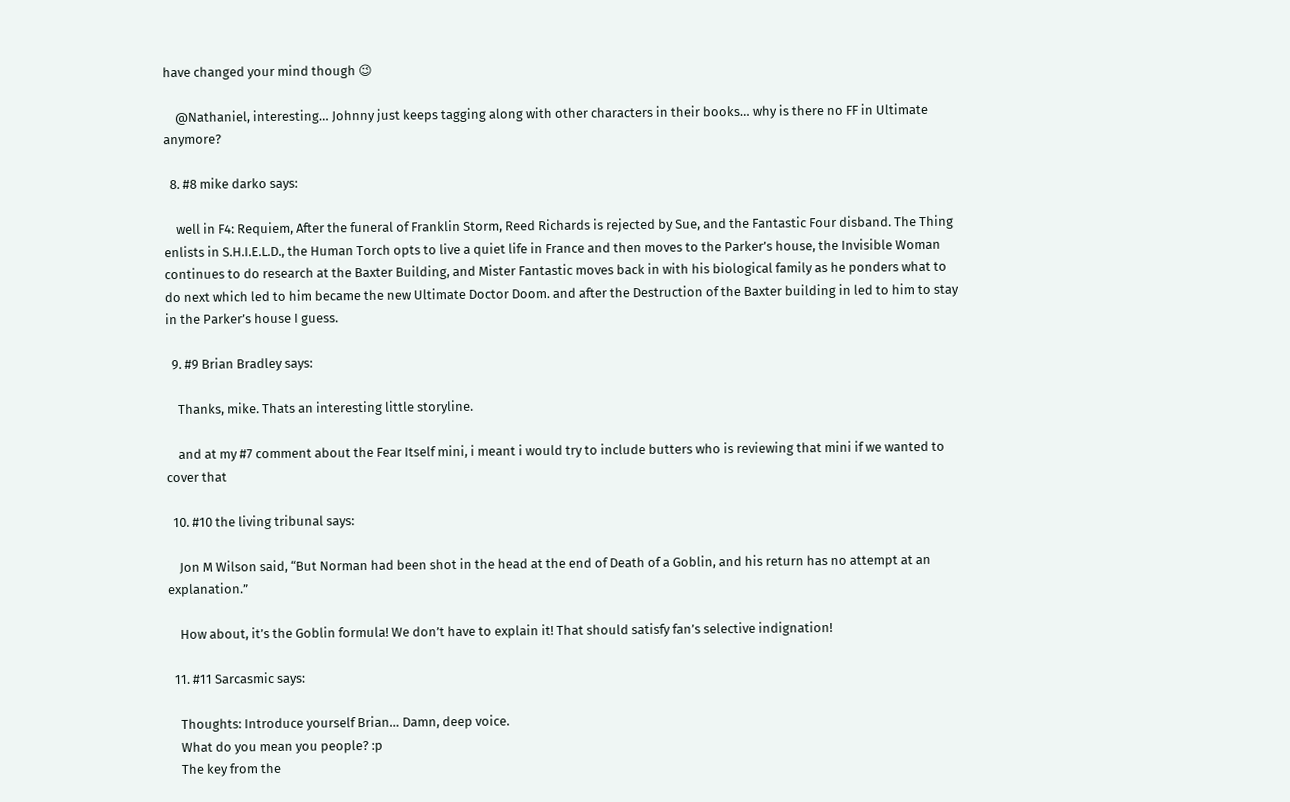have changed your mind though 😉

    @Nathaniel, interesting… Johnny just keeps tagging along with other characters in their books… why is there no FF in Ultimate anymore?

  8. #8 mike darko says:

    well in F4: Requiem, After the funeral of Franklin Storm, Reed Richards is rejected by Sue, and the Fantastic Four disband. The Thing enlists in S.H.I.E.L.D., the Human Torch opts to live a quiet life in France and then moves to the Parker’s house, the Invisible Woman continues to do research at the Baxter Building, and Mister Fantastic moves back in with his biological family as he ponders what to do next which led to him became the new Ultimate Doctor Doom. and after the Destruction of the Baxter building in led to him to stay in the Parker’s house I guess.

  9. #9 Brian Bradley says:

    Thanks, mike. Thats an interesting little storyline.

    and at my #7 comment about the Fear Itself mini, i meant i would try to include butters who is reviewing that mini if we wanted to cover that

  10. #10 the living tribunal says:

    Jon M Wilson said, “But Norman had been shot in the head at the end of Death of a Goblin, and his return has no attempt at an explanation.”

    How about, it’s the Goblin formula! We don’t have to explain it! That should satisfy fan’s selective indignation!

  11. #11 Sarcasmic says:

    Thoughts: Introduce yourself Brian… Damn, deep voice.
    What do you mean you people? :p
    The key from the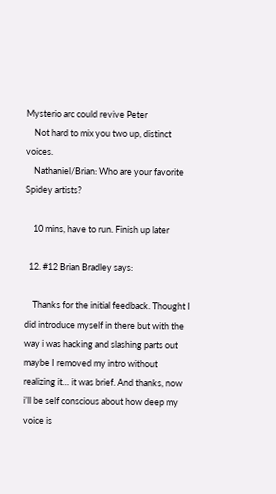Mysterio arc could revive Peter
    Not hard to mix you two up, distinct voices.
    Nathaniel/Brian: Who are your favorite Spidey artists?

    10 mins, have to run. Finish up later

  12. #12 Brian Bradley says:

    Thanks for the initial feedback. Thought I did introduce myself in there but with the way i was hacking and slashing parts out maybe I removed my intro without realizing it… it was brief. And thanks, now i’ll be self conscious about how deep my voice is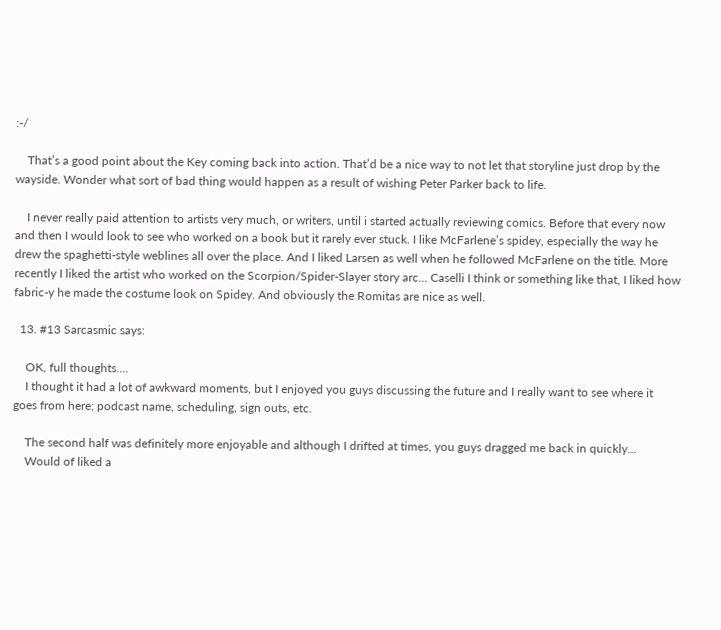:-/

    That’s a good point about the Key coming back into action. That’d be a nice way to not let that storyline just drop by the wayside. Wonder what sort of bad thing would happen as a result of wishing Peter Parker back to life.

    I never really paid attention to artists very much, or writers, until i started actually reviewing comics. Before that every now and then I would look to see who worked on a book but it rarely ever stuck. I like McFarlene’s spidey, especially the way he drew the spaghetti-style weblines all over the place. And I liked Larsen as well when he followed McFarlene on the title. More recently I liked the artist who worked on the Scorpion/Spider-Slayer story arc… Caselli I think or something like that, I liked how fabric-y he made the costume look on Spidey. And obviously the Romitas are nice as well.

  13. #13 Sarcasmic says:

    OK, full thoughts….
    I thought it had a lot of awkward moments, but I enjoyed you guys discussing the future and I really want to see where it goes from here; podcast name, scheduling, sign outs, etc.

    The second half was definitely more enjoyable and although I drifted at times, you guys dragged me back in quickly…
    Would of liked a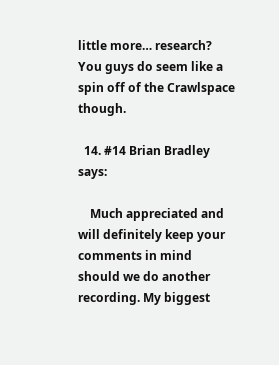little more… research? You guys do seem like a spin off of the Crawlspace though.

  14. #14 Brian Bradley says:

    Much appreciated and will definitely keep your comments in mind should we do another recording. My biggest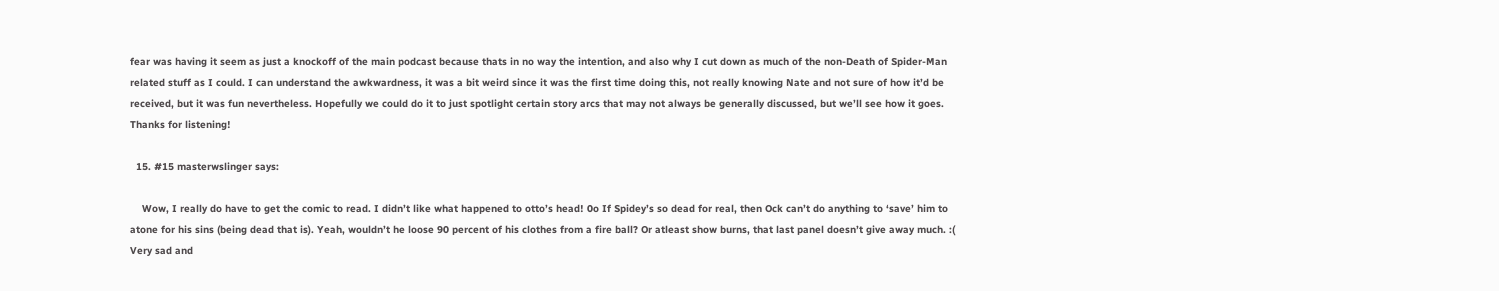fear was having it seem as just a knockoff of the main podcast because thats in no way the intention, and also why I cut down as much of the non-Death of Spider-Man related stuff as I could. I can understand the awkwardness, it was a bit weird since it was the first time doing this, not really knowing Nate and not sure of how it’d be received, but it was fun nevertheless. Hopefully we could do it to just spotlight certain story arcs that may not always be generally discussed, but we’ll see how it goes. Thanks for listening!

  15. #15 masterwslinger says:

    Wow, I really do have to get the comic to read. I didn’t like what happened to otto’s head! 0o If Spidey’s so dead for real, then Ock can’t do anything to ‘save’ him to atone for his sins (being dead that is). Yeah, wouldn’t he loose 90 percent of his clothes from a fire ball? Or atleast show burns, that last panel doesn’t give away much. :( Very sad and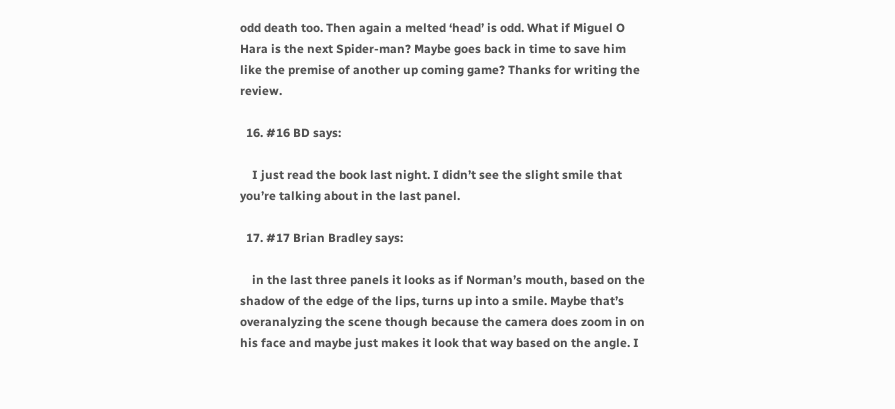odd death too. Then again a melted ‘head’ is odd. What if Miguel O Hara is the next Spider-man? Maybe goes back in time to save him like the premise of another up coming game? Thanks for writing the review.

  16. #16 BD says:

    I just read the book last night. I didn’t see the slight smile that you’re talking about in the last panel.

  17. #17 Brian Bradley says:

    in the last three panels it looks as if Norman’s mouth, based on the shadow of the edge of the lips, turns up into a smile. Maybe that’s overanalyzing the scene though because the camera does zoom in on his face and maybe just makes it look that way based on the angle. I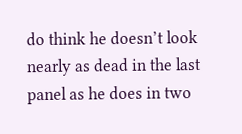do think he doesn’t look nearly as dead in the last panel as he does in two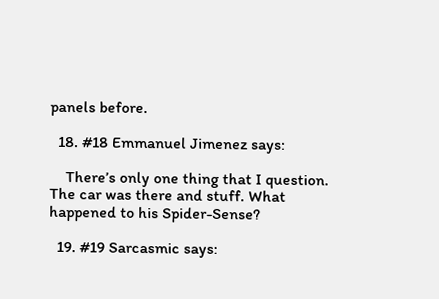panels before.

  18. #18 Emmanuel Jimenez says:

    There’s only one thing that I question. The car was there and stuff. What happened to his Spider-Sense?

  19. #19 Sarcasmic says: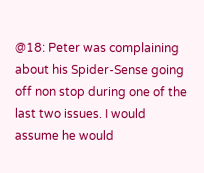@18: Peter was complaining about his Spider-Sense going off non stop during one of the last two issues. I would assume he would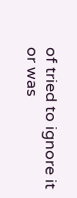of tried to ignore it or was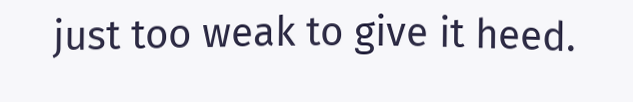just too weak to give it heed.